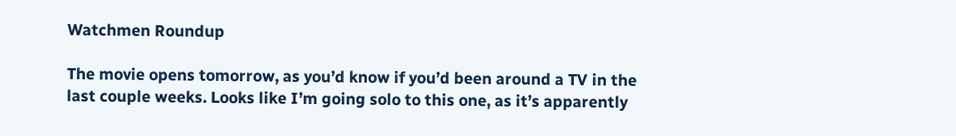Watchmen Roundup

The movie opens tomorrow, as you’d know if you’d been around a TV in the last couple weeks. Looks like I’m going solo to this one, as it’s apparently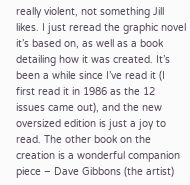really violent, not something Jill likes. I just reread the graphic novel it’s based on, as well as a book detailing how it was created. It’s been a while since I’ve read it (I first read it in 1986 as the 12 issues came out), and the new oversized edition is just a joy to read. The other book on the creation is a wonderful companion piece – Dave Gibbons (the artist)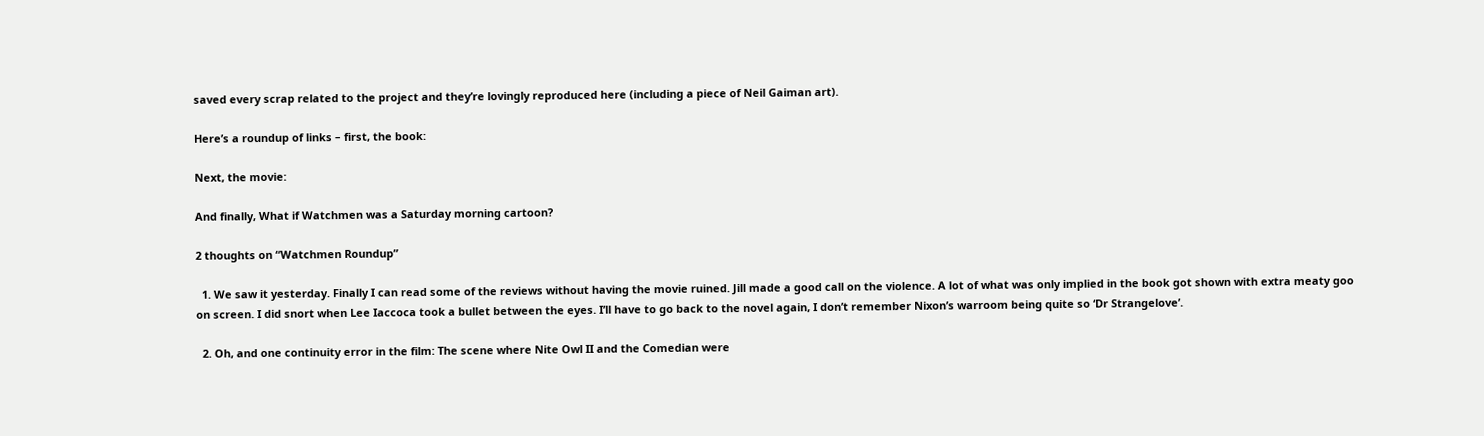saved every scrap related to the project and they’re lovingly reproduced here (including a piece of Neil Gaiman art).

Here’s a roundup of links – first, the book:

Next, the movie:

And finally, What if Watchmen was a Saturday morning cartoon?

2 thoughts on “Watchmen Roundup”

  1. We saw it yesterday. Finally I can read some of the reviews without having the movie ruined. Jill made a good call on the violence. A lot of what was only implied in the book got shown with extra meaty goo on screen. I did snort when Lee Iaccoca took a bullet between the eyes. I’ll have to go back to the novel again, I don’t remember Nixon’s warroom being quite so ‘Dr Strangelove’.

  2. Oh, and one continuity error in the film: The scene where Nite Owl II and the Comedian were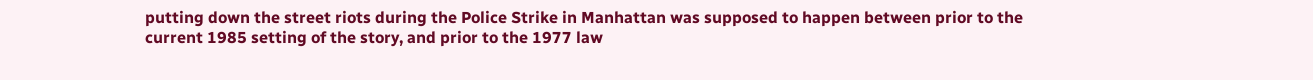putting down the street riots during the Police Strike in Manhattan was supposed to happen between prior to the current 1985 setting of the story, and prior to the 1977 law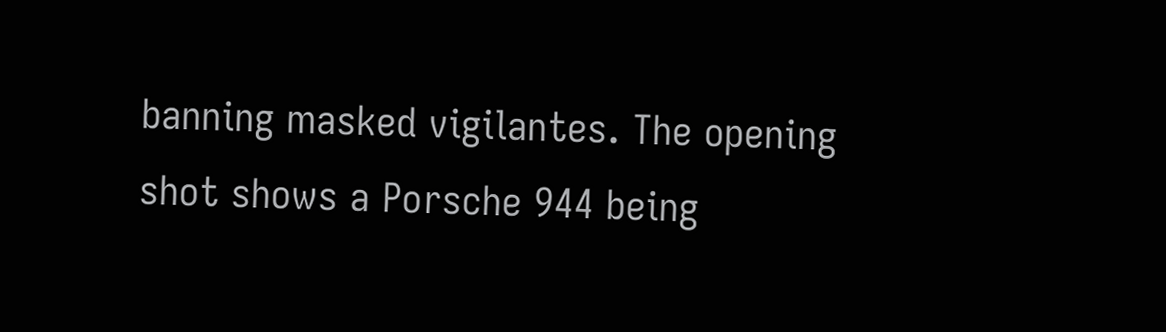banning masked vigilantes. The opening shot shows a Porsche 944 being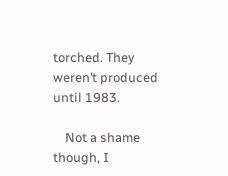torched. They weren’t produced until 1983.

    Not a shame though, I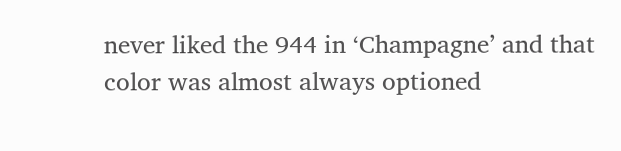never liked the 944 in ‘Champagne’ and that color was almost always optioned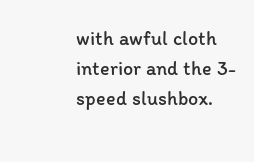with awful cloth interior and the 3-speed slushbox.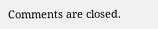Comments are closed.